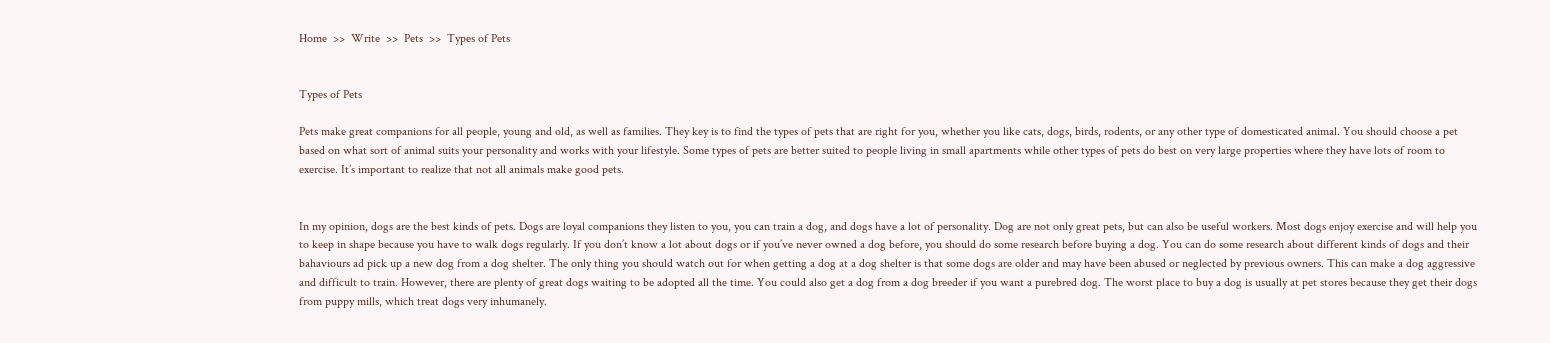Home  >>  Write  >>  Pets  >>  Types of Pets


Types of Pets

Pets make great companions for all people, young and old, as well as families. They key is to find the types of pets that are right for you, whether you like cats, dogs, birds, rodents, or any other type of domesticated animal. You should choose a pet based on what sort of animal suits your personality and works with your lifestyle. Some types of pets are better suited to people living in small apartments while other types of pets do best on very large properties where they have lots of room to exercise. It’s important to realize that not all animals make good pets.


In my opinion, dogs are the best kinds of pets. Dogs are loyal companions they listen to you, you can train a dog, and dogs have a lot of personality. Dog are not only great pets, but can also be useful workers. Most dogs enjoy exercise and will help you to keep in shape because you have to walk dogs regularly. If you don’t know a lot about dogs or if you’ve never owned a dog before, you should do some research before buying a dog. You can do some research about different kinds of dogs and their bahaviours ad pick up a new dog from a dog shelter. The only thing you should watch out for when getting a dog at a dog shelter is that some dogs are older and may have been abused or neglected by previous owners. This can make a dog aggressive and difficult to train. However, there are plenty of great dogs waiting to be adopted all the time. You could also get a dog from a dog breeder if you want a purebred dog. The worst place to buy a dog is usually at pet stores because they get their dogs from puppy mills, which treat dogs very inhumanely.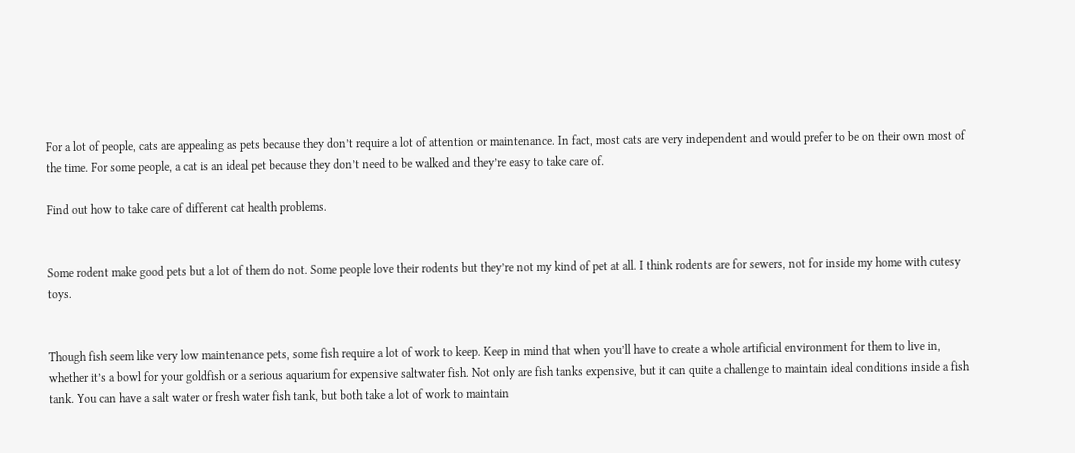For a lot of people, cats are appealing as pets because they don’t require a lot of attention or maintenance. In fact, most cats are very independent and would prefer to be on their own most of the time. For some people, a cat is an ideal pet because they don’t need to be walked and they’re easy to take care of.

Find out how to take care of different cat health problems.


Some rodent make good pets but a lot of them do not. Some people love their rodents but they’re not my kind of pet at all. I think rodents are for sewers, not for inside my home with cutesy toys.


Though fish seem like very low maintenance pets, some fish require a lot of work to keep. Keep in mind that when you’ll have to create a whole artificial environment for them to live in, whether it’s a bowl for your goldfish or a serious aquarium for expensive saltwater fish. Not only are fish tanks expensive, but it can quite a challenge to maintain ideal conditions inside a fish tank. You can have a salt water or fresh water fish tank, but both take a lot of work to maintain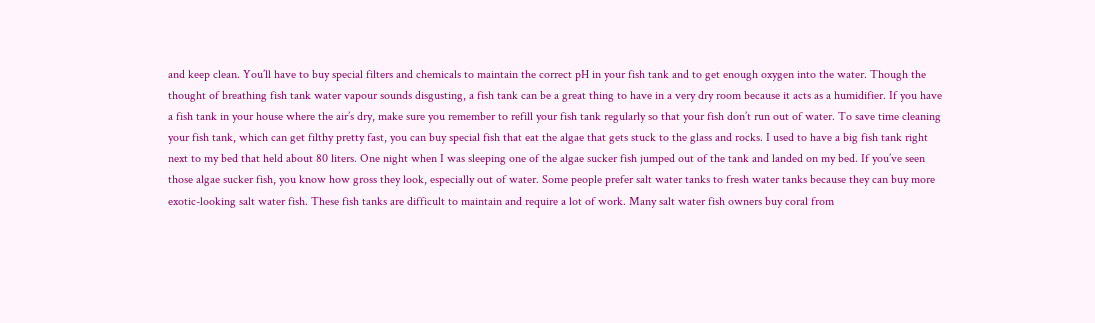and keep clean. You’ll have to buy special filters and chemicals to maintain the correct pH in your fish tank and to get enough oxygen into the water. Though the thought of breathing fish tank water vapour sounds disgusting, a fish tank can be a great thing to have in a very dry room because it acts as a humidifier. If you have a fish tank in your house where the air’s dry, make sure you remember to refill your fish tank regularly so that your fish don’t run out of water. To save time cleaning your fish tank, which can get filthy pretty fast, you can buy special fish that eat the algae that gets stuck to the glass and rocks. I used to have a big fish tank right next to my bed that held about 80 liters. One night when I was sleeping one of the algae sucker fish jumped out of the tank and landed on my bed. If you’ve seen those algae sucker fish, you know how gross they look, especially out of water. Some people prefer salt water tanks to fresh water tanks because they can buy more exotic-looking salt water fish. These fish tanks are difficult to maintain and require a lot of work. Many salt water fish owners buy coral from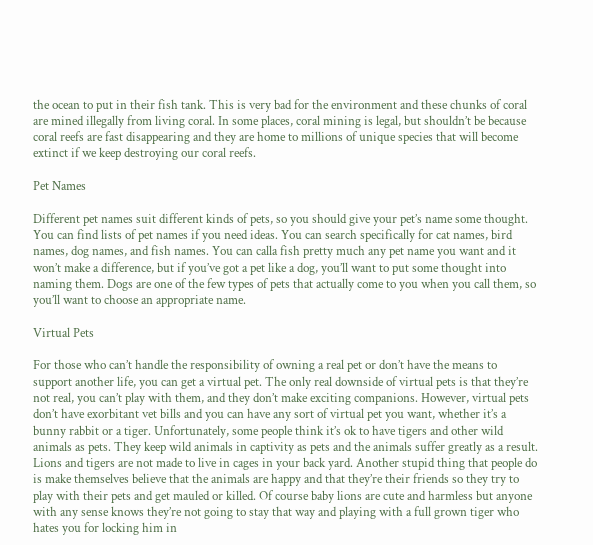the ocean to put in their fish tank. This is very bad for the environment and these chunks of coral are mined illegally from living coral. In some places, coral mining is legal, but shouldn’t be because coral reefs are fast disappearing and they are home to millions of unique species that will become extinct if we keep destroying our coral reefs.

Pet Names

Different pet names suit different kinds of pets, so you should give your pet’s name some thought. You can find lists of pet names if you need ideas. You can search specifically for cat names, bird names, dog names, and fish names. You can calla fish pretty much any pet name you want and it won’t make a difference, but if you’ve got a pet like a dog, you’ll want to put some thought into naming them. Dogs are one of the few types of pets that actually come to you when you call them, so you’ll want to choose an appropriate name.

Virtual Pets

For those who can’t handle the responsibility of owning a real pet or don’t have the means to support another life, you can get a virtual pet. The only real downside of virtual pets is that they’re not real, you can’t play with them, and they don’t make exciting companions. However, virtual pets don’t have exorbitant vet bills and you can have any sort of virtual pet you want, whether it’s a bunny rabbit or a tiger. Unfortunately, some people think it’s ok to have tigers and other wild animals as pets. They keep wild animals in captivity as pets and the animals suffer greatly as a result. Lions and tigers are not made to live in cages in your back yard. Another stupid thing that people do is make themselves believe that the animals are happy and that they’re their friends so they try to play with their pets and get mauled or killed. Of course baby lions are cute and harmless but anyone with any sense knows they’re not going to stay that way and playing with a full grown tiger who hates you for locking him in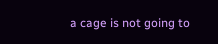a cage is not going to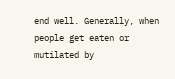end well. Generally, when people get eaten or mutilated by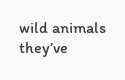wild animals they’ve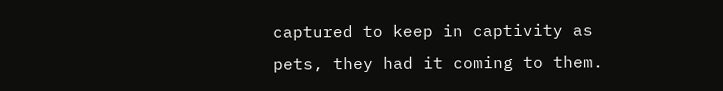captured to keep in captivity as pets, they had it coming to them.